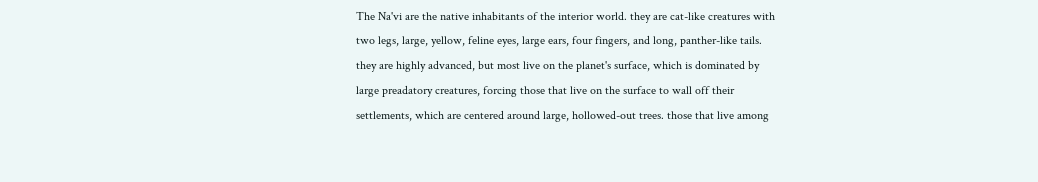The Na'vi are the native inhabitants of the interior world. they are cat-like creatures with two legs, large, yellow, feline eyes, large ears, four fingers, and long, panther-like tails. they are highly advanced, but most live on the planet's surface, which is dominated by large preadatory creatures, forcing those that live on the surface to wall off their settlements, which are centered around large, hollowed-out trees. those that live among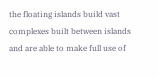the floating islands build vast complexes built between islands and are able to make full use of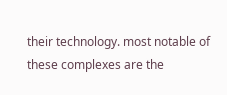their technology. most notable of these complexes are the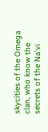skycities of the Omega clan, who know the secrets of the Na'vi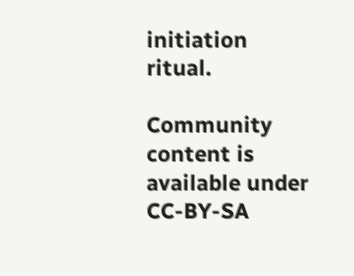initiation ritual.

Community content is available under CC-BY-SA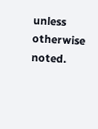unless otherwise noted.